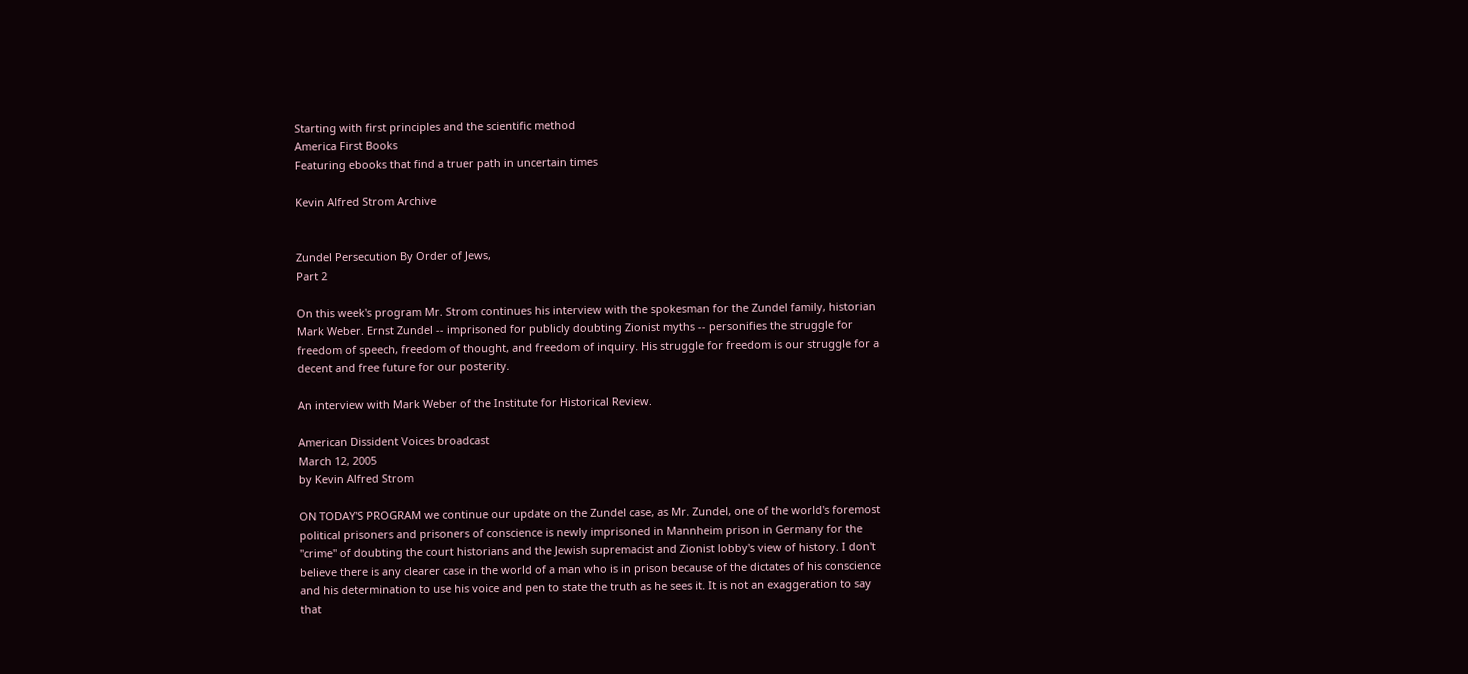Starting with first principles and the scientific method
America First Books
Featuring ebooks that find a truer path in uncertain times

Kevin Alfred Strom Archive


Zundel Persecution By Order of Jews,
Part 2

On this week's program Mr. Strom continues his interview with the spokesman for the Zundel family, historian Mark Weber. Ernst Zundel -- imprisoned for publicly doubting Zionist myths -- personifies the struggle for freedom of speech, freedom of thought, and freedom of inquiry. His struggle for freedom is our struggle for a decent and free future for our posterity.

An interview with Mark Weber of the Institute for Historical Review.

American Dissident Voices broadcast
March 12, 2005
by Kevin Alfred Strom

ON TODAY'S PROGRAM we continue our update on the Zundel case, as Mr. Zundel, one of the world's foremost political prisoners and prisoners of conscience is newly imprisoned in Mannheim prison in Germany for the "crime" of doubting the court historians and the Jewish supremacist and Zionist lobby's view of history. I don't believe there is any clearer case in the world of a man who is in prison because of the dictates of his conscience and his determination to use his voice and pen to state the truth as he sees it. It is not an exaggeration to say that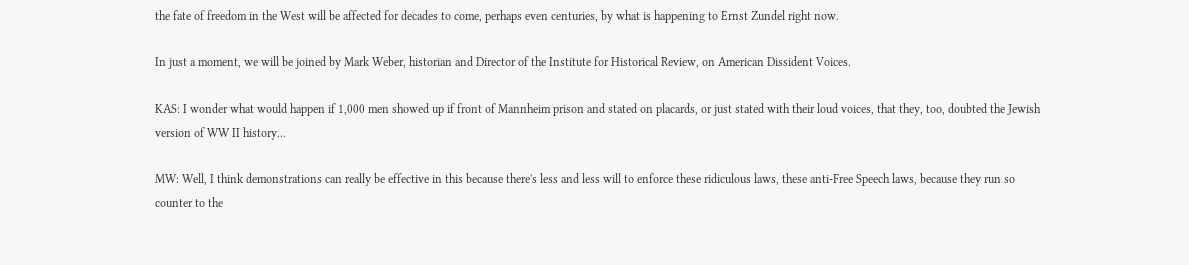the fate of freedom in the West will be affected for decades to come, perhaps even centuries, by what is happening to Ernst Zundel right now.

In just a moment, we will be joined by Mark Weber, historian and Director of the Institute for Historical Review, on American Dissident Voices.

KAS: I wonder what would happen if 1,000 men showed up if front of Mannheim prison and stated on placards, or just stated with their loud voices, that they, too, doubted the Jewish version of WW II history...

MW: Well, I think demonstrations can really be effective in this because there's less and less will to enforce these ridiculous laws, these anti-Free Speech laws, because they run so counter to the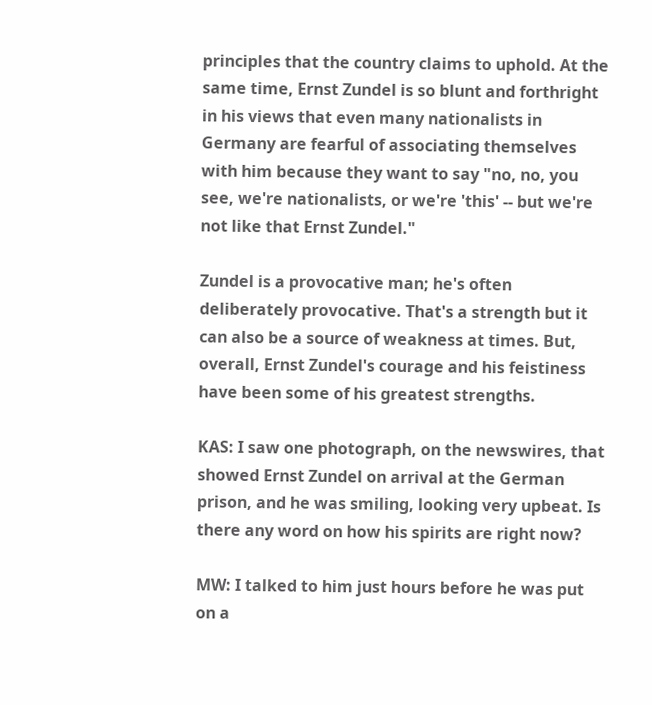principles that the country claims to uphold. At the same time, Ernst Zundel is so blunt and forthright in his views that even many nationalists in Germany are fearful of associating themselves with him because they want to say "no, no, you see, we're nationalists, or we're 'this' -- but we're not like that Ernst Zundel."

Zundel is a provocative man; he's often deliberately provocative. That's a strength but it can also be a source of weakness at times. But, overall, Ernst Zundel's courage and his feistiness have been some of his greatest strengths.

KAS: I saw one photograph, on the newswires, that showed Ernst Zundel on arrival at the German prison, and he was smiling, looking very upbeat. Is there any word on how his spirits are right now?

MW: I talked to him just hours before he was put on a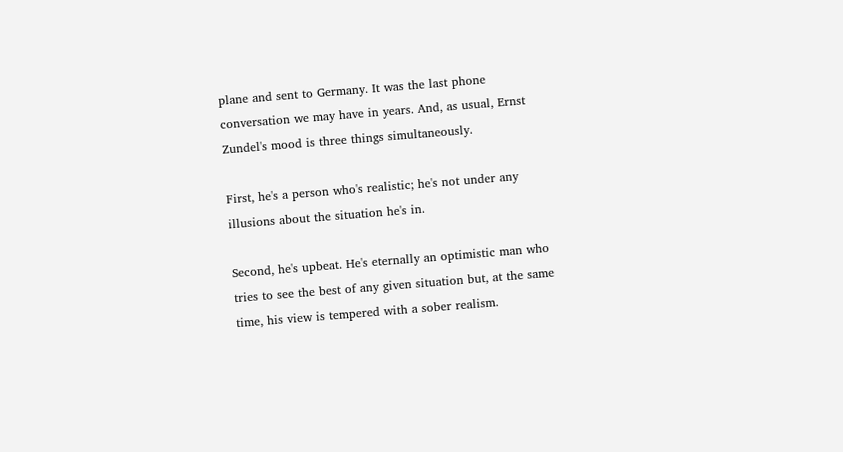plane and sent to Germany. It was the last phone conversation we may have in years. And, as usual, Ernst Zundel's mood is three things simultaneously.

First, he's a person who's realistic; he's not under any illusions about the situation he's in.

Second, he's upbeat. He's eternally an optimistic man who tries to see the best of any given situation but, at the same time, his view is tempered with a sober realism.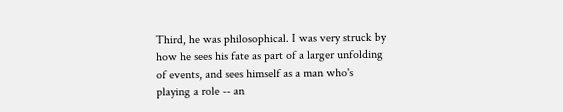Third, he was philosophical. I was very struck by how he sees his fate as part of a larger unfolding of events, and sees himself as a man who's playing a role -- an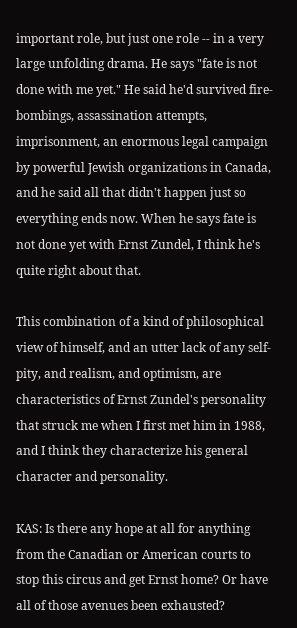important role, but just one role -- in a very large unfolding drama. He says "fate is not done with me yet." He said he'd survived fire-bombings, assassination attempts, imprisonment, an enormous legal campaign by powerful Jewish organizations in Canada, and he said all that didn't happen just so everything ends now. When he says fate is not done yet with Ernst Zundel, I think he's quite right about that.

This combination of a kind of philosophical view of himself, and an utter lack of any self-pity, and realism, and optimism, are characteristics of Ernst Zundel's personality that struck me when I first met him in 1988, and I think they characterize his general character and personality.

KAS: Is there any hope at all for anything from the Canadian or American courts to stop this circus and get Ernst home? Or have all of those avenues been exhausted?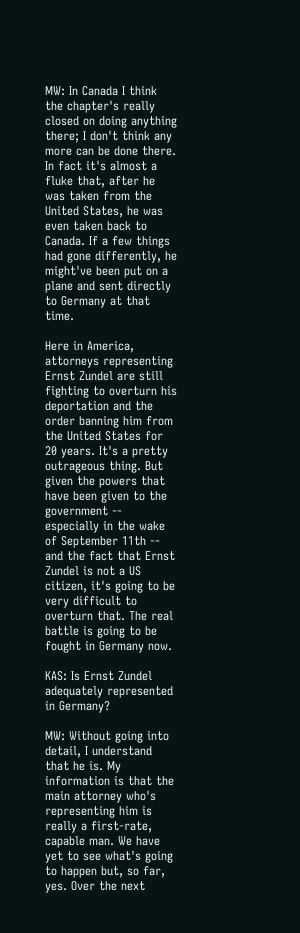MW: In Canada I think the chapter's really closed on doing anything there; I don't think any more can be done there. In fact it's almost a fluke that, after he was taken from the United States, he was even taken back to Canada. If a few things had gone differently, he might've been put on a plane and sent directly to Germany at that time.

Here in America, attorneys representing Ernst Zundel are still fighting to overturn his deportation and the order banning him from the United States for 20 years. It's a pretty outrageous thing. But given the powers that have been given to the government -- especially in the wake of September 11th -- and the fact that Ernst Zundel is not a US citizen, it's going to be very difficult to overturn that. The real battle is going to be fought in Germany now.

KAS: Is Ernst Zundel adequately represented in Germany?

MW: Without going into detail, I understand that he is. My information is that the main attorney who's representing him is really a first-rate, capable man. We have yet to see what's going to happen but, so far, yes. Over the next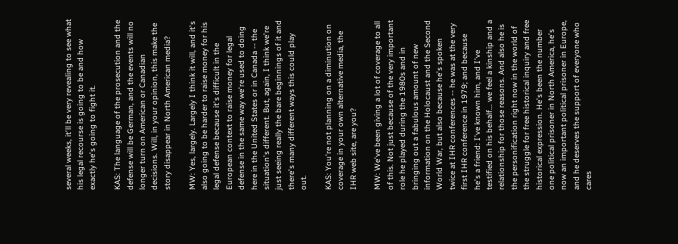several weeks, it'll be very revealing to see what his legal recourse is going to be and how exactly he's going to fight it.

KAS: The language of the prosecution and the defense will be German, and the events will no longer turn on American or Canadian decisions. Will, in your opinion, this make the story disappear in North American media?

MW: Yes, largely. Largely I think it will, and it's also going to be harder to raise money for his legal defense because it's difficult in the European context to raise money for legal defense in the same way we're used to doing here in the United States or in Canada -- the situation's different. But, again, I think we're just seeing really the bare beginnings of it and there's many different ways this could play out.

KAS: You're not planning on a diminution on coverage in your own alternative media, the IHR web site, are you?

MW: We've been giving a lot of coverage to all of this. Not just because of the very important role he played during the 1980s and in bringing out a fabulous amount of new information on the Holocaust and the Second World War, but also because he's spoken twice at IHR conferences -- he was at the very first IHR conference in 1979; and because he's a friend: I've known him, and I've testified on his behalf... we feel a kinship and a relationship for those reasons. And also he is the personification right now in the world of the struggle for free historical inquiry and free historical expression. He's been the number one political prisoner in North America, he's now an important political prisoner in Europe, and he deserves the support of everyone who cares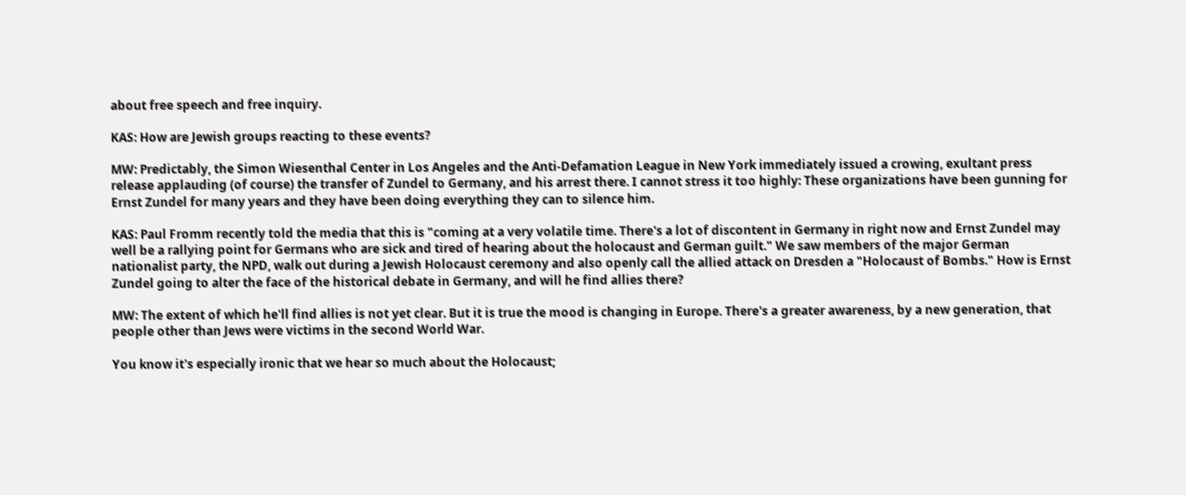about free speech and free inquiry.

KAS: How are Jewish groups reacting to these events?

MW: Predictably, the Simon Wiesenthal Center in Los Angeles and the Anti-Defamation League in New York immediately issued a crowing, exultant press release applauding (of course) the transfer of Zundel to Germany, and his arrest there. I cannot stress it too highly: These organizations have been gunning for Ernst Zundel for many years and they have been doing everything they can to silence him.

KAS: Paul Fromm recently told the media that this is "coming at a very volatile time. There's a lot of discontent in Germany in right now and Ernst Zundel may well be a rallying point for Germans who are sick and tired of hearing about the holocaust and German guilt." We saw members of the major German nationalist party, the NPD, walk out during a Jewish Holocaust ceremony and also openly call the allied attack on Dresden a "Holocaust of Bombs." How is Ernst Zundel going to alter the face of the historical debate in Germany, and will he find allies there?

MW: The extent of which he'll find allies is not yet clear. But it is true the mood is changing in Europe. There's a greater awareness, by a new generation, that people other than Jews were victims in the second World War.

You know it's especially ironic that we hear so much about the Holocaust;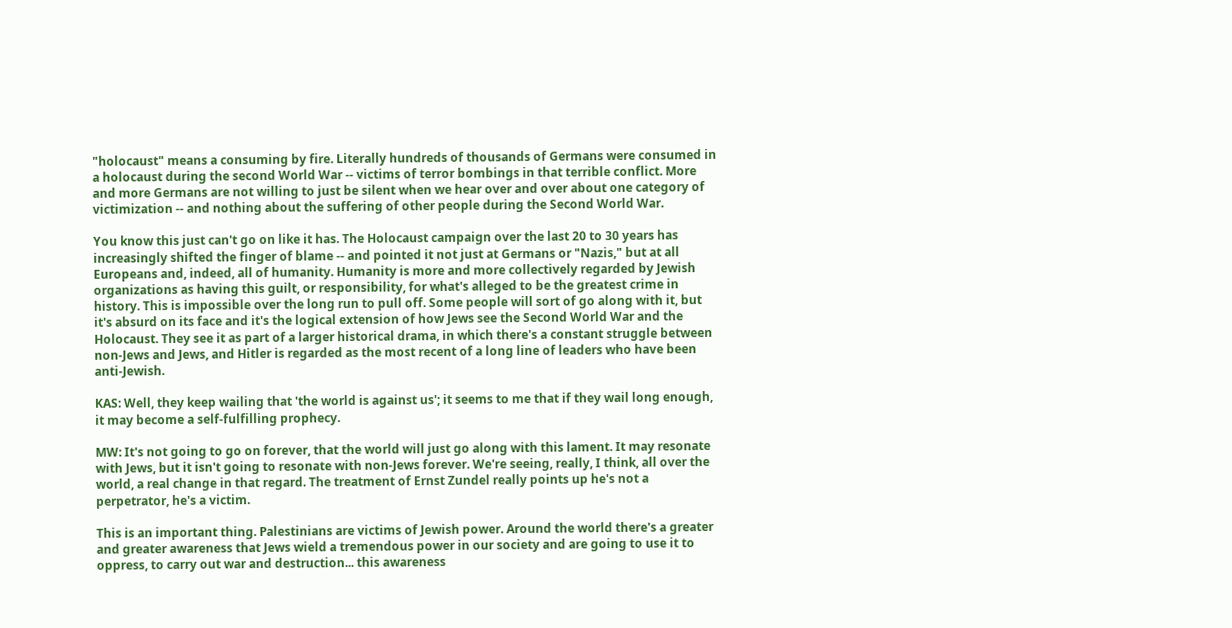"holocaust" means a consuming by fire. Literally hundreds of thousands of Germans were consumed in a holocaust during the second World War -- victims of terror bombings in that terrible conflict. More and more Germans are not willing to just be silent when we hear over and over about one category of victimization -- and nothing about the suffering of other people during the Second World War.

You know this just can't go on like it has. The Holocaust campaign over the last 20 to 30 years has increasingly shifted the finger of blame -- and pointed it not just at Germans or "Nazis," but at all Europeans and, indeed, all of humanity. Humanity is more and more collectively regarded by Jewish organizations as having this guilt, or responsibility, for what's alleged to be the greatest crime in history. This is impossible over the long run to pull off. Some people will sort of go along with it, but it's absurd on its face and it's the logical extension of how Jews see the Second World War and the Holocaust. They see it as part of a larger historical drama, in which there's a constant struggle between non-Jews and Jews, and Hitler is regarded as the most recent of a long line of leaders who have been anti-Jewish.

KAS: Well, they keep wailing that 'the world is against us'; it seems to me that if they wail long enough, it may become a self-fulfilling prophecy.

MW: It's not going to go on forever, that the world will just go along with this lament. It may resonate with Jews, but it isn't going to resonate with non-Jews forever. We're seeing, really, I think, all over the world, a real change in that regard. The treatment of Ernst Zundel really points up he's not a perpetrator, he's a victim.

This is an important thing. Palestinians are victims of Jewish power. Around the world there's a greater and greater awareness that Jews wield a tremendous power in our society and are going to use it to oppress, to carry out war and destruction... this awareness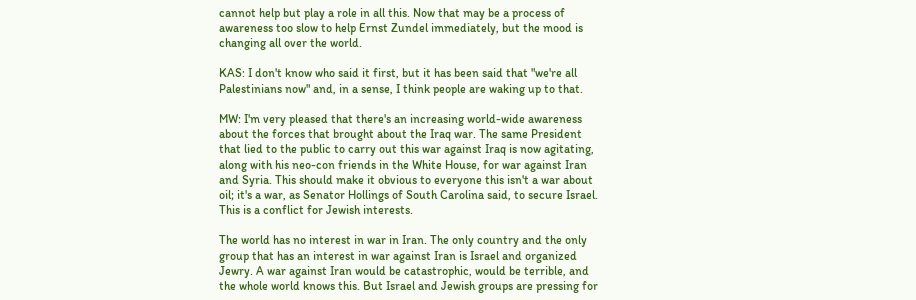cannot help but play a role in all this. Now that may be a process of awareness too slow to help Ernst Zundel immediately, but the mood is changing all over the world.

KAS: I don't know who said it first, but it has been said that "we're all Palestinians now" and, in a sense, I think people are waking up to that.

MW: I'm very pleased that there's an increasing world-wide awareness about the forces that brought about the Iraq war. The same President that lied to the public to carry out this war against Iraq is now agitating, along with his neo-con friends in the White House, for war against Iran and Syria. This should make it obvious to everyone this isn't a war about oil; it's a war, as Senator Hollings of South Carolina said, to secure Israel. This is a conflict for Jewish interests.

The world has no interest in war in Iran. The only country and the only group that has an interest in war against Iran is Israel and organized Jewry. A war against Iran would be catastrophic, would be terrible, and the whole world knows this. But Israel and Jewish groups are pressing for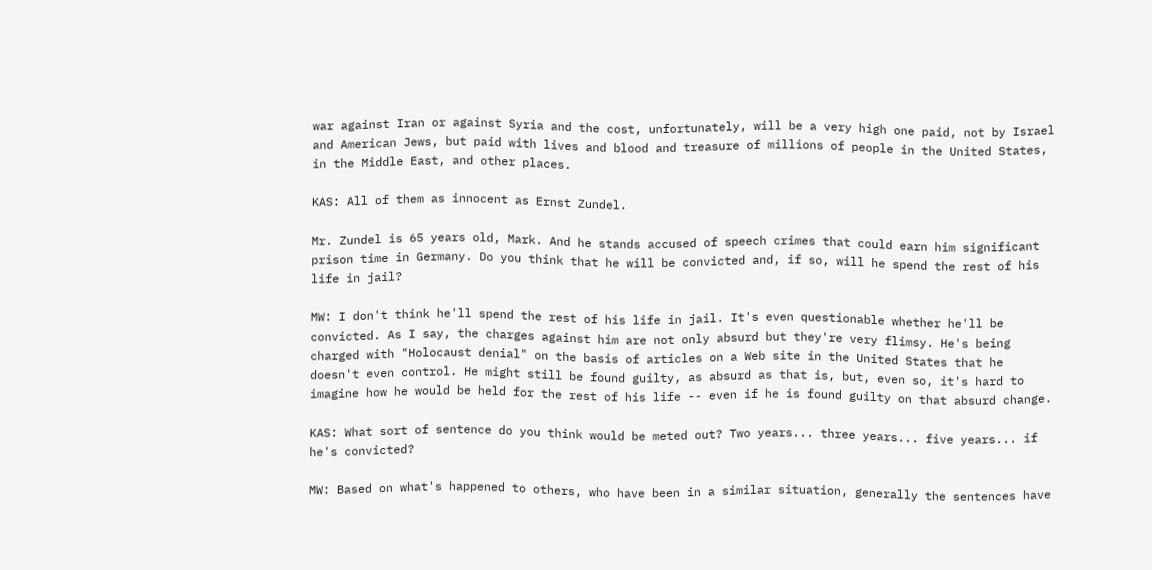war against Iran or against Syria and the cost, unfortunately, will be a very high one paid, not by Israel and American Jews, but paid with lives and blood and treasure of millions of people in the United States, in the Middle East, and other places.

KAS: All of them as innocent as Ernst Zundel.

Mr. Zundel is 65 years old, Mark. And he stands accused of speech crimes that could earn him significant prison time in Germany. Do you think that he will be convicted and, if so, will he spend the rest of his life in jail?

MW: I don't think he'll spend the rest of his life in jail. It's even questionable whether he'll be convicted. As I say, the charges against him are not only absurd but they're very flimsy. He's being charged with "Holocaust denial" on the basis of articles on a Web site in the United States that he doesn't even control. He might still be found guilty, as absurd as that is, but, even so, it's hard to imagine how he would be held for the rest of his life -- even if he is found guilty on that absurd change.

KAS: What sort of sentence do you think would be meted out? Two years... three years... five years... if he's convicted?

MW: Based on what's happened to others, who have been in a similar situation, generally the sentences have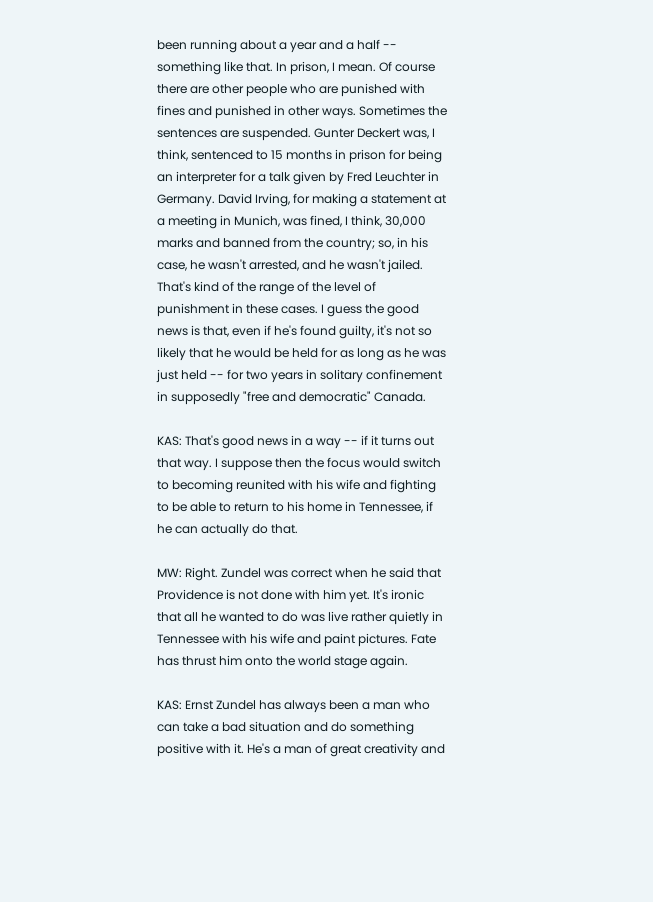been running about a year and a half -- something like that. In prison, I mean. Of course there are other people who are punished with fines and punished in other ways. Sometimes the sentences are suspended. Gunter Deckert was, I think, sentenced to 15 months in prison for being an interpreter for a talk given by Fred Leuchter in Germany. David Irving, for making a statement at a meeting in Munich, was fined, I think, 30,000 marks and banned from the country; so, in his case, he wasn't arrested, and he wasn't jailed. That's kind of the range of the level of punishment in these cases. I guess the good news is that, even if he's found guilty, it's not so likely that he would be held for as long as he was just held -- for two years in solitary confinement in supposedly "free and democratic" Canada.

KAS: That's good news in a way -- if it turns out that way. I suppose then the focus would switch to becoming reunited with his wife and fighting to be able to return to his home in Tennessee, if he can actually do that.

MW: Right. Zundel was correct when he said that Providence is not done with him yet. It's ironic that all he wanted to do was live rather quietly in Tennessee with his wife and paint pictures. Fate has thrust him onto the world stage again.

KAS: Ernst Zundel has always been a man who can take a bad situation and do something positive with it. He's a man of great creativity and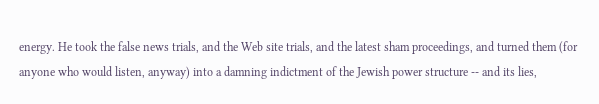energy. He took the false news trials, and the Web site trials, and the latest sham proceedings, and turned them (for anyone who would listen, anyway) into a damning indictment of the Jewish power structure -- and its lies,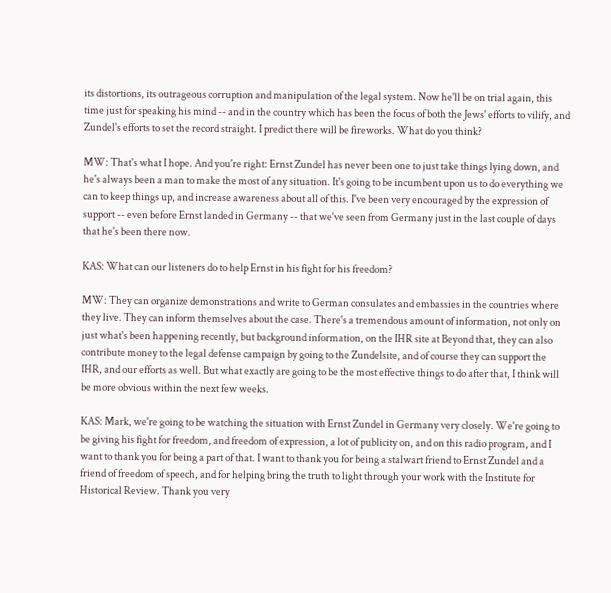its distortions, its outrageous corruption and manipulation of the legal system. Now he'll be on trial again, this time just for speaking his mind -- and in the country which has been the focus of both the Jews' efforts to vilify, and Zundel's efforts to set the record straight. I predict there will be fireworks. What do you think?

MW: That's what I hope. And you're right: Ernst Zundel has never been one to just take things lying down, and he's always been a man to make the most of any situation. It's going to be incumbent upon us to do everything we can to keep things up, and increase awareness about all of this. I've been very encouraged by the expression of support -- even before Ernst landed in Germany -- that we've seen from Germany just in the last couple of days that he's been there now.

KAS: What can our listeners do to help Ernst in his fight for his freedom?

MW: They can organize demonstrations and write to German consulates and embassies in the countries where they live. They can inform themselves about the case. There's a tremendous amount of information, not only on just what's been happening recently, but background information, on the IHR site at Beyond that, they can also contribute money to the legal defense campaign by going to the Zundelsite, and of course they can support the IHR, and our efforts as well. But what exactly are going to be the most effective things to do after that, I think will be more obvious within the next few weeks.

KAS: Mark, we're going to be watching the situation with Ernst Zundel in Germany very closely. We're going to be giving his fight for freedom, and freedom of expression, a lot of publicity on, and on this radio program, and I want to thank you for being a part of that. I want to thank you for being a stalwart friend to Ernst Zundel and a friend of freedom of speech, and for helping bring the truth to light through your work with the Institute for Historical Review. Thank you very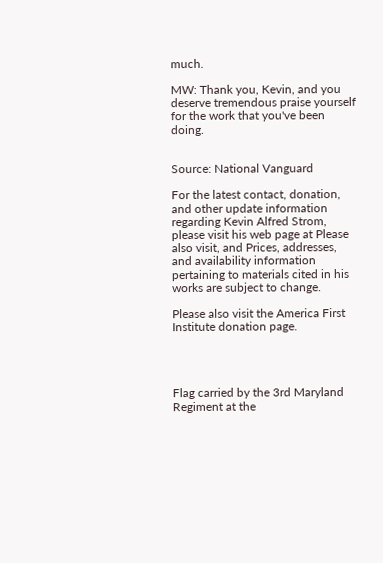much.

MW: Thank you, Kevin, and you deserve tremendous praise yourself for the work that you've been doing.


Source: National Vanguard

For the latest contact, donation, and other update information regarding Kevin Alfred Strom, please visit his web page at Please also visit, and Prices, addresses, and availability information pertaining to materials cited in his works are subject to change.

Please also visit the America First Institute donation page.




Flag carried by the 3rd Maryland Regiment at the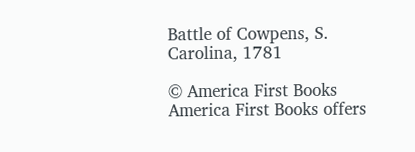Battle of Cowpens, S. Carolina, 1781

© America First Books
America First Books offers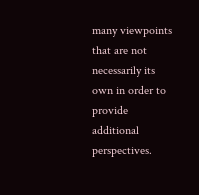many viewpoints that are not necessarily its own in order to provide additional perspectives.